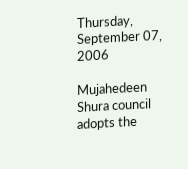Thursday, September 07, 2006

Mujahedeen Shura council adopts the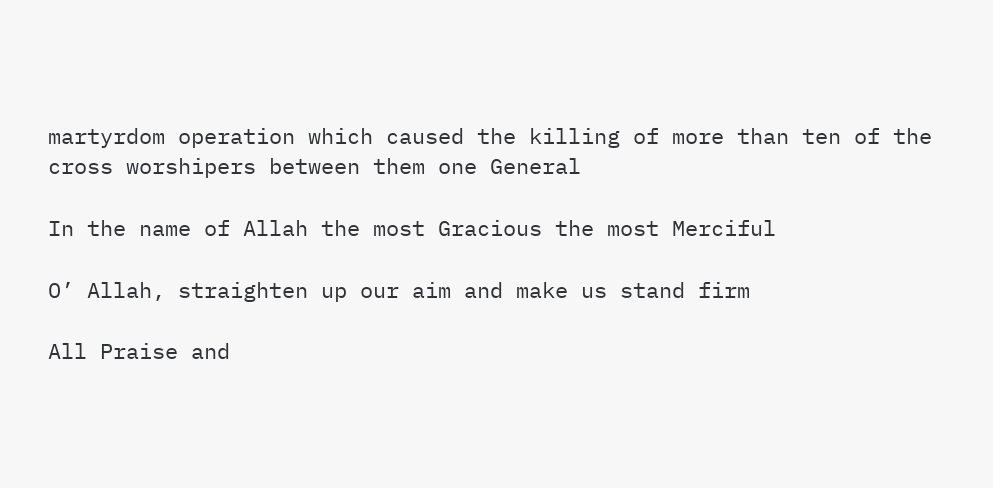martyrdom operation which caused the killing of more than ten of the cross worshipers between them one General

In the name of Allah the most Gracious the most Merciful

O’ Allah, straighten up our aim and make us stand firm

All Praise and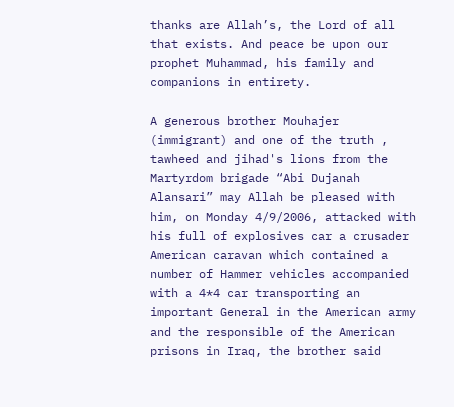thanks are Allah’s, the Lord of all that exists. And peace be upon our prophet Muhammad, his family and companions in entirety.

A generous brother Mouhajer (immigrant) and one of the truth , tawheed and jihad's lions from the Martyrdom brigade “Abi Dujanah Alansari” may Allah be pleased with him, on Monday 4/9/2006, attacked with his full of explosives car a crusader American caravan which contained a number of Hammer vehicles accompanied with a 4*4 car transporting an important General in the American army and the responsible of the American prisons in Iraq, the brother said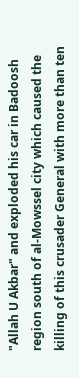"Allah U Akbar" and exploded his car in Badoosh region south of al-Mowssel city which caused the killing of this crusader General with more than ten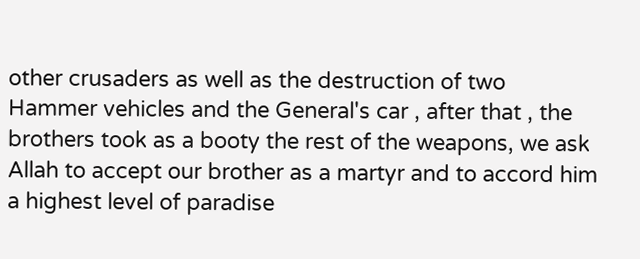other crusaders as well as the destruction of two Hammer vehicles and the General's car , after that , the brothers took as a booty the rest of the weapons, we ask Allah to accept our brother as a martyr and to accord him a highest level of paradise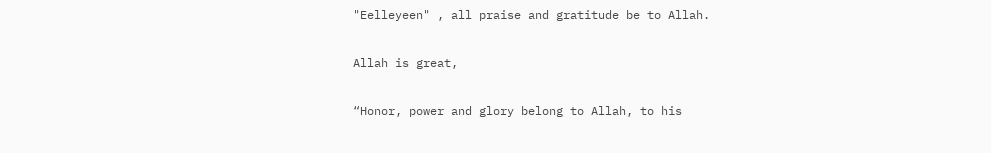"Eelleyeen" , all praise and gratitude be to Allah.

Allah is great,

“Honor, power and glory belong to Allah, to his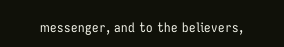messenger, and to the believers,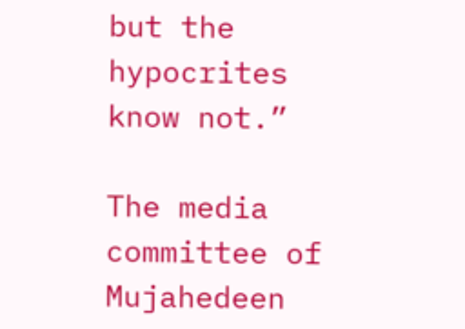but the hypocrites know not.”

The media committee of Mujahedeen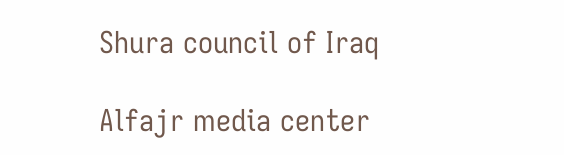Shura council of Iraq

Alfajr media center